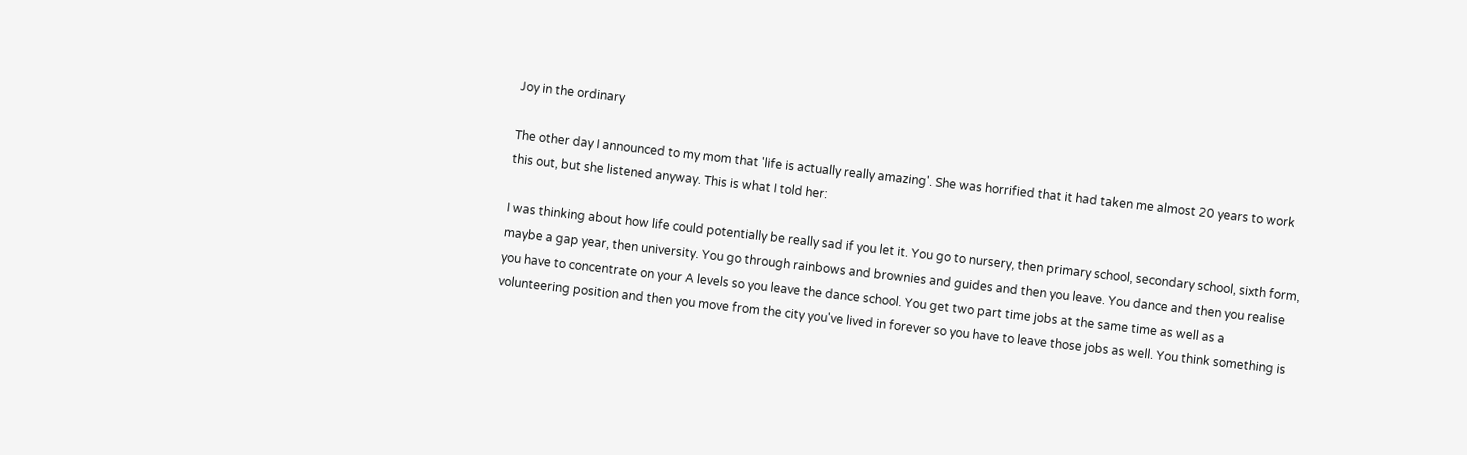Joy in the ordinary

The other day I announced to my mom that 'life is actually really amazing'. She was horrified that it had taken me almost 20 years to work this out, but she listened anyway. This is what I told her:

I was thinking about how life could potentially be really sad if you let it. You go to nursery, then primary school, secondary school, sixth form, maybe a gap year, then university. You go through rainbows and brownies and guides and then you leave. You dance and then you realise you have to concentrate on your A levels so you leave the dance school. You get two part time jobs at the same time as well as a volunteering position and then you move from the city you've lived in forever so you have to leave those jobs as well. You think something is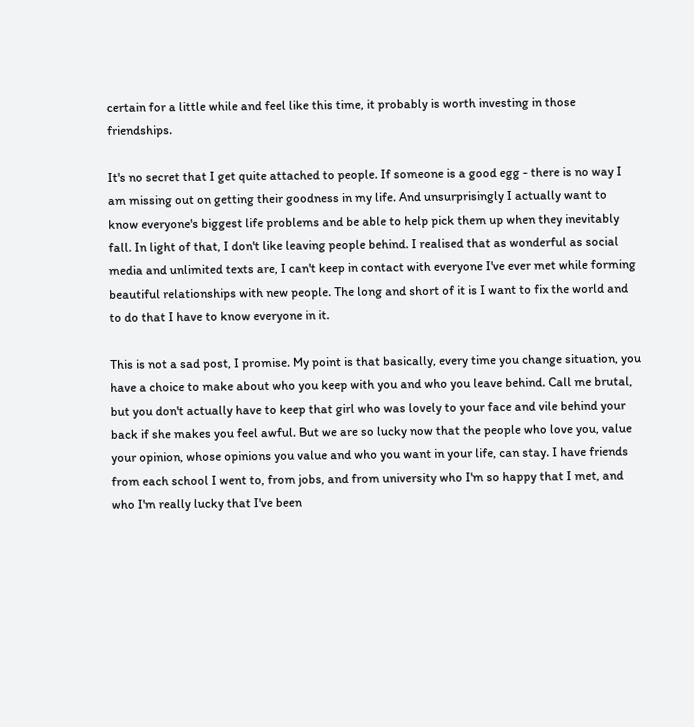certain for a little while and feel like this time, it probably is worth investing in those friendships.

It's no secret that I get quite attached to people. If someone is a good egg - there is no way I am missing out on getting their goodness in my life. And unsurprisingly I actually want to know everyone's biggest life problems and be able to help pick them up when they inevitably fall. In light of that, I don't like leaving people behind. I realised that as wonderful as social media and unlimited texts are, I can't keep in contact with everyone I've ever met while forming beautiful relationships with new people. The long and short of it is I want to fix the world and to do that I have to know everyone in it.

This is not a sad post, I promise. My point is that basically, every time you change situation, you have a choice to make about who you keep with you and who you leave behind. Call me brutal, but you don't actually have to keep that girl who was lovely to your face and vile behind your back if she makes you feel awful. But we are so lucky now that the people who love you, value your opinion, whose opinions you value and who you want in your life, can stay. I have friends from each school I went to, from jobs, and from university who I'm so happy that I met, and who I'm really lucky that I've been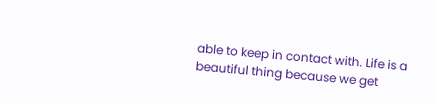able to keep in contact with. Life is a beautiful thing because we get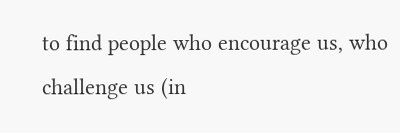to find people who encourage us, who challenge us (in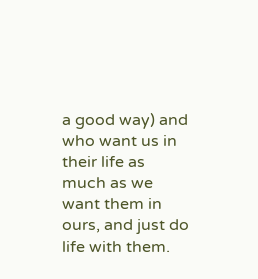a good way) and who want us in their life as much as we want them in ours, and just do life with them.